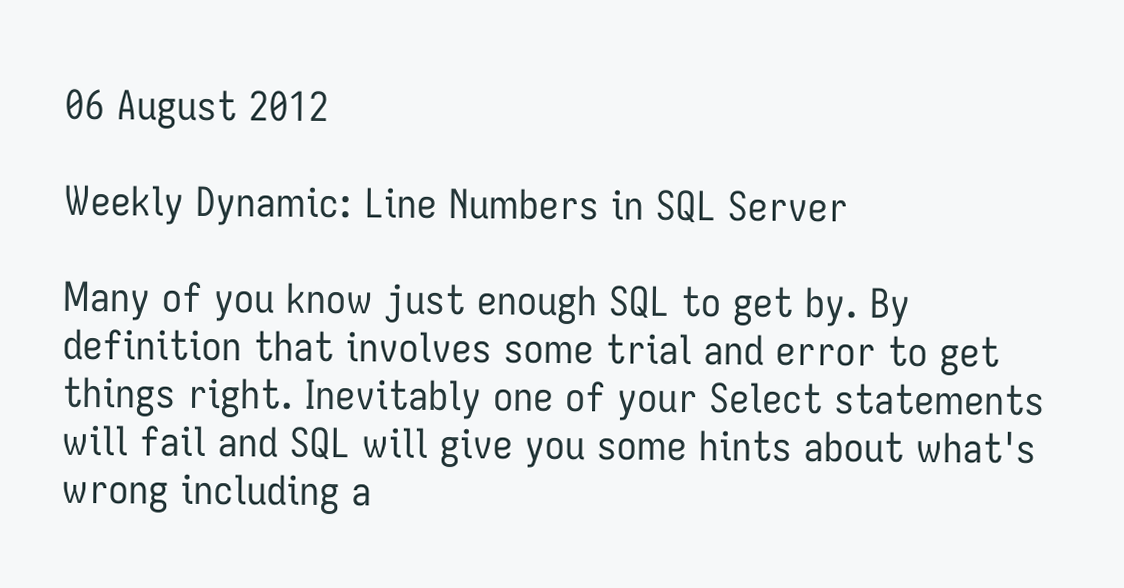06 August 2012

Weekly Dynamic: Line Numbers in SQL Server

Many of you know just enough SQL to get by. By definition that involves some trial and error to get things right. Inevitably one of your Select statements will fail and SQL will give you some hints about what's wrong including a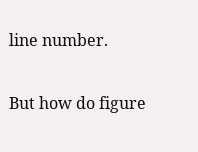line number.

But how do figure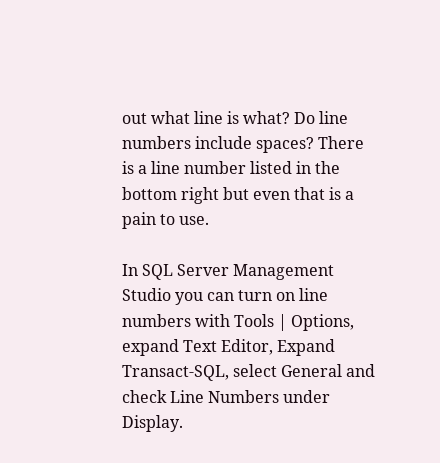out what line is what? Do line numbers include spaces? There is a line number listed in the bottom right but even that is a pain to use.

In SQL Server Management Studio you can turn on line numbers with Tools | Options, expand Text Editor, Expand Transact-SQL, select General and check Line Numbers under Display.